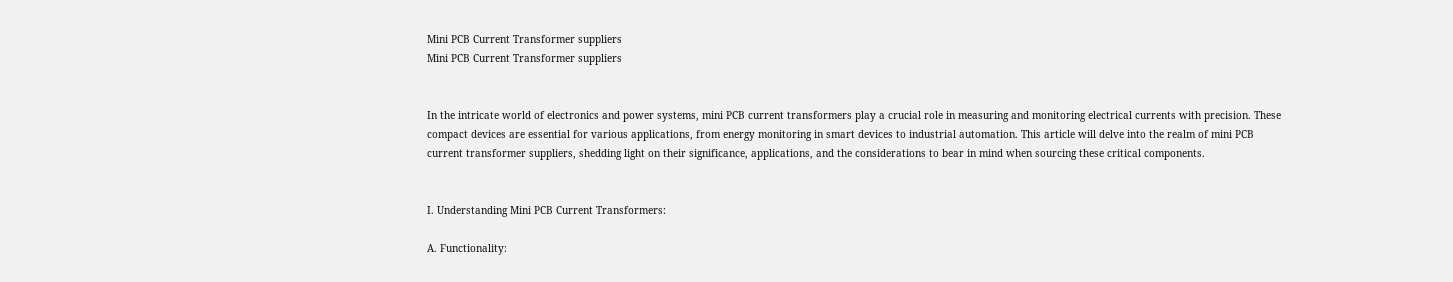Mini PCB Current Transformer suppliers
Mini PCB Current Transformer suppliers


In the intricate world of electronics and power systems, mini PCB current transformers play a crucial role in measuring and monitoring electrical currents with precision. These compact devices are essential for various applications, from energy monitoring in smart devices to industrial automation. This article will delve into the realm of mini PCB current transformer suppliers, shedding light on their significance, applications, and the considerations to bear in mind when sourcing these critical components.


I. Understanding Mini PCB Current Transformers:

A. Functionality: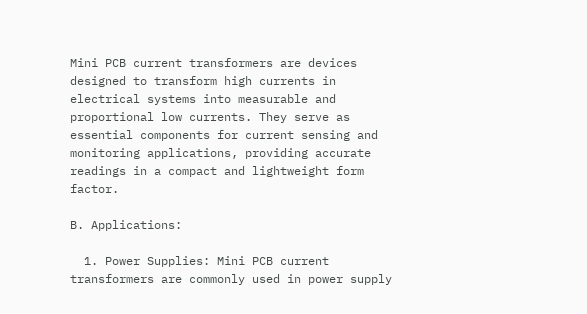Mini PCB current transformers are devices designed to transform high currents in electrical systems into measurable and proportional low currents. They serve as essential components for current sensing and monitoring applications, providing accurate readings in a compact and lightweight form factor.

B. Applications:

  1. Power Supplies: Mini PCB current transformers are commonly used in power supply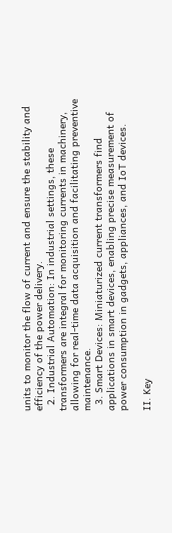units to monitor the flow of current and ensure the stability and efficiency of the power delivery.
  2. Industrial Automation: In industrial settings, these transformers are integral for monitoring currents in machinery, allowing for real-time data acquisition and facilitating preventive maintenance.
  3. Smart Devices: Miniaturized current transformers find applications in smart devices, enabling precise measurement of power consumption in gadgets, appliances, and IoT devices.

II. Key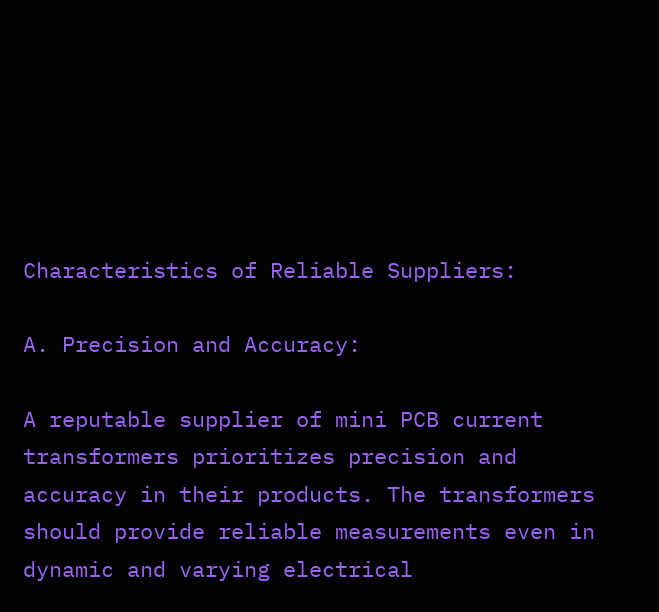Characteristics of Reliable Suppliers:

A. Precision and Accuracy:

A reputable supplier of mini PCB current transformers prioritizes precision and accuracy in their products. The transformers should provide reliable measurements even in dynamic and varying electrical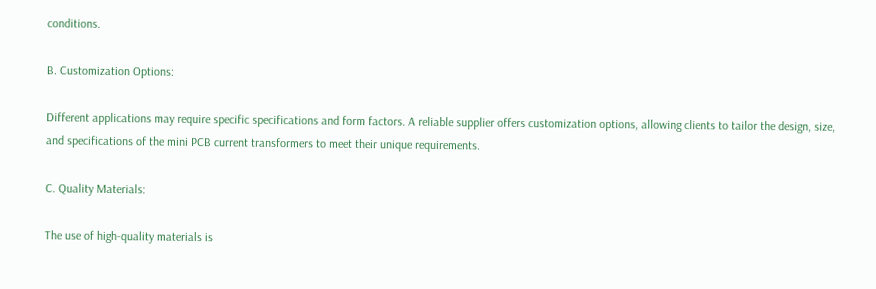conditions.

B. Customization Options:

Different applications may require specific specifications and form factors. A reliable supplier offers customization options, allowing clients to tailor the design, size, and specifications of the mini PCB current transformers to meet their unique requirements.

C. Quality Materials:

The use of high-quality materials is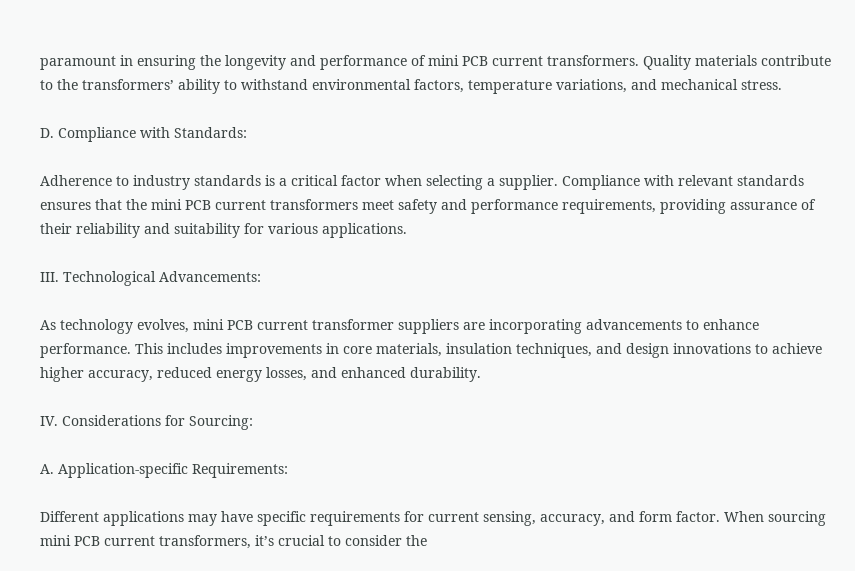paramount in ensuring the longevity and performance of mini PCB current transformers. Quality materials contribute to the transformers’ ability to withstand environmental factors, temperature variations, and mechanical stress.

D. Compliance with Standards:

Adherence to industry standards is a critical factor when selecting a supplier. Compliance with relevant standards ensures that the mini PCB current transformers meet safety and performance requirements, providing assurance of their reliability and suitability for various applications.

III. Technological Advancements:

As technology evolves, mini PCB current transformer suppliers are incorporating advancements to enhance performance. This includes improvements in core materials, insulation techniques, and design innovations to achieve higher accuracy, reduced energy losses, and enhanced durability.

IV. Considerations for Sourcing:

A. Application-specific Requirements:

Different applications may have specific requirements for current sensing, accuracy, and form factor. When sourcing mini PCB current transformers, it’s crucial to consider the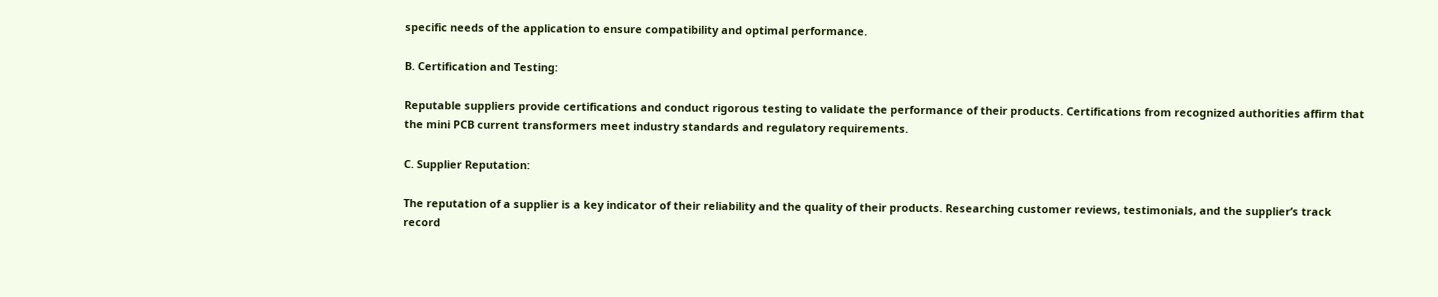specific needs of the application to ensure compatibility and optimal performance.

B. Certification and Testing:

Reputable suppliers provide certifications and conduct rigorous testing to validate the performance of their products. Certifications from recognized authorities affirm that the mini PCB current transformers meet industry standards and regulatory requirements.

C. Supplier Reputation:

The reputation of a supplier is a key indicator of their reliability and the quality of their products. Researching customer reviews, testimonials, and the supplier’s track record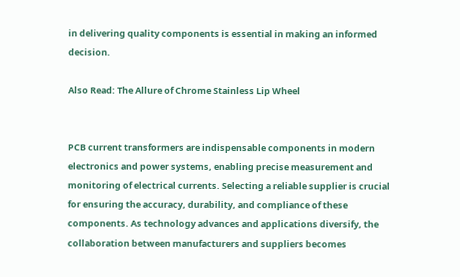in delivering quality components is essential in making an informed decision.

Also Read: The Allure of Chrome Stainless Lip Wheel


PCB current transformers are indispensable components in modern electronics and power systems, enabling precise measurement and monitoring of electrical currents. Selecting a reliable supplier is crucial for ensuring the accuracy, durability, and compliance of these components. As technology advances and applications diversify, the collaboration between manufacturers and suppliers becomes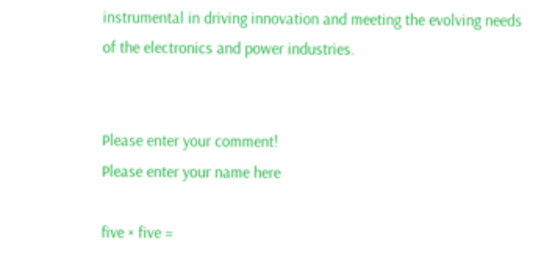instrumental in driving innovation and meeting the evolving needs of the electronics and power industries.


Please enter your comment!
Please enter your name here

five × five =